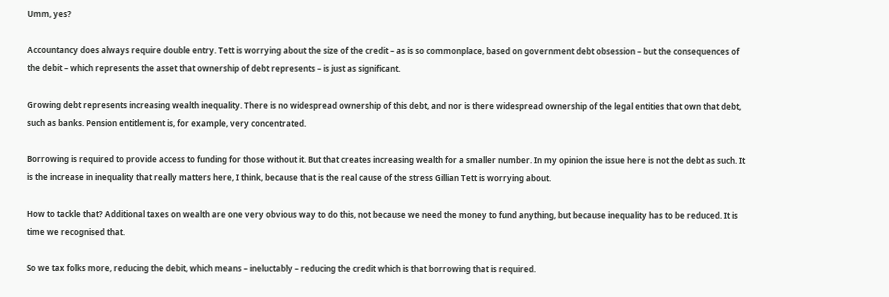Umm, yes?

Accountancy does always require double entry. Tett is worrying about the size of the credit – as is so commonplace, based on government debt obsession – but the consequences of the debit – which represents the asset that ownership of debt represents – is just as significant.

Growing debt represents increasing wealth inequality. There is no widespread ownership of this debt, and nor is there widespread ownership of the legal entities that own that debt, such as banks. Pension entitlement is, for example, very concentrated.

Borrowing is required to provide access to funding for those without it. But that creates increasing wealth for a smaller number. In my opinion the issue here is not the debt as such. It is the increase in inequality that really matters here, I think, because that is the real cause of the stress Gillian Tett is worrying about.

How to tackle that? Additional taxes on wealth are one very obvious way to do this, not because we need the money to fund anything, but because inequality has to be reduced. It is time we recognised that.

So we tax folks more, reducing the debit, which means – ineluctably – reducing the credit which is that borrowing that is required.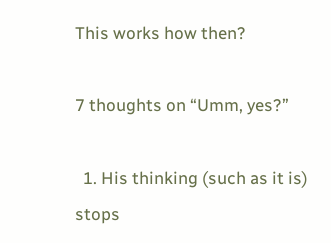This works how then?

7 thoughts on “Umm, yes?”

  1. His thinking (such as it is) stops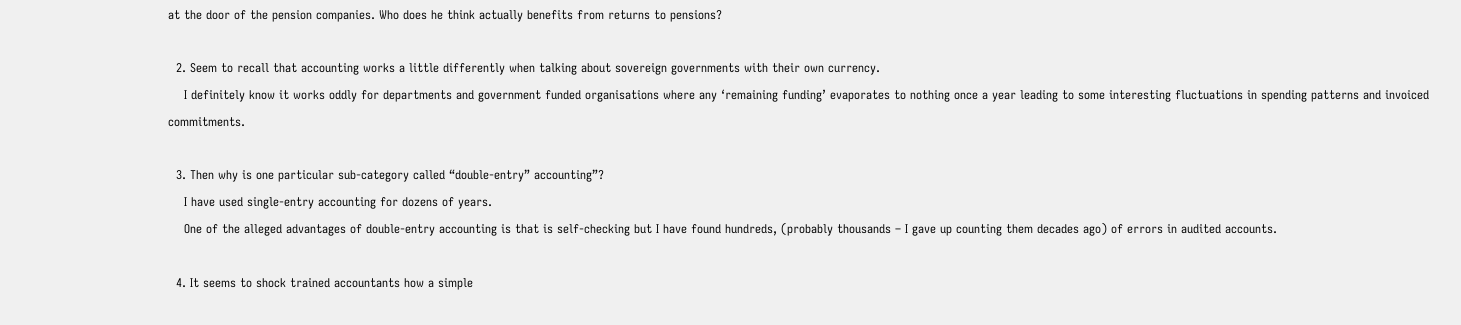at the door of the pension companies. Who does he think actually benefits from returns to pensions?

  2. Seem to recall that accounting works a little differently when talking about sovereign governments with their own currency.
    I definitely know it works oddly for departments and government funded organisations where any ‘remaining funding’ evaporates to nothing once a year leading to some interesting fluctuations in spending patterns and invoiced commitments.

  3. Then why is one particular sub-category called “double-entry” accounting”?
    I have used single-entry accounting for dozens of years.
    One of the alleged advantages of double-entry accounting is that is self-checking but I have found hundreds, (probably thousands – I gave up counting them decades ago) of errors in audited accounts.

  4. It seems to shock trained accountants how a simple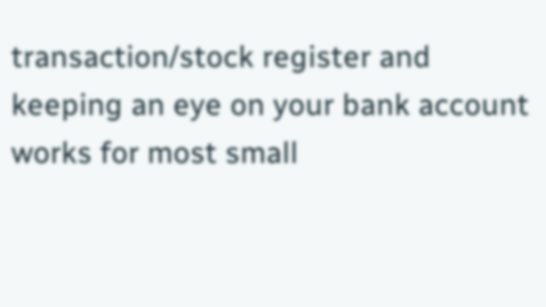transaction/stock register and keeping an eye on your bank account works for most small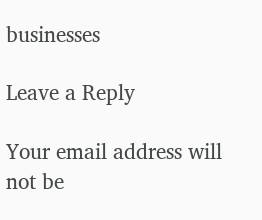businesses

Leave a Reply

Your email address will not be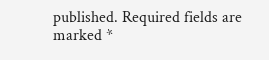published. Required fields are marked *